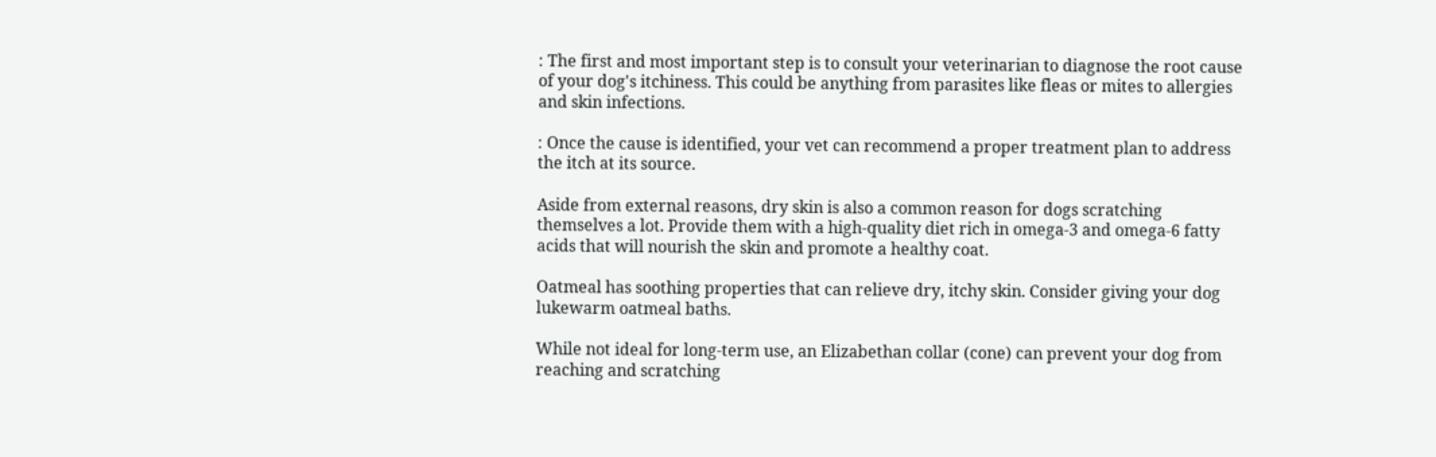: The first and most important step is to consult your veterinarian to diagnose the root cause of your dog's itchiness. This could be anything from parasites like fleas or mites to allergies and skin infections.

: Once the cause is identified, your vet can recommend a proper treatment plan to address the itch at its source.

Aside from external reasons, dry skin is also a common reason for dogs scratching themselves a lot. Provide them with a high-quality diet rich in omega-3 and omega-6 fatty acids that will nourish the skin and promote a healthy coat.

Oatmeal has soothing properties that can relieve dry, itchy skin. Consider giving your dog lukewarm oatmeal baths.

While not ideal for long-term use, an Elizabethan collar (cone) can prevent your dog from reaching and scratching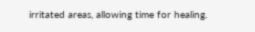irritated areas, allowing time for healing.